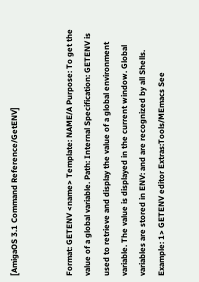[AmigaOS 3.1 Command Reference/GetENV]


Format: GETENV <name> Template: NAME/A Purpose: To get the value of a global variable. Path: Internal Specification: GETENV is used to retrieve and display the value of a global environment variable. The value is displayed in the current window. Global variables are stored in ENV: and are recognized by all Shells. Example: 1> GETENV editor Extras:Tools/MEmacs See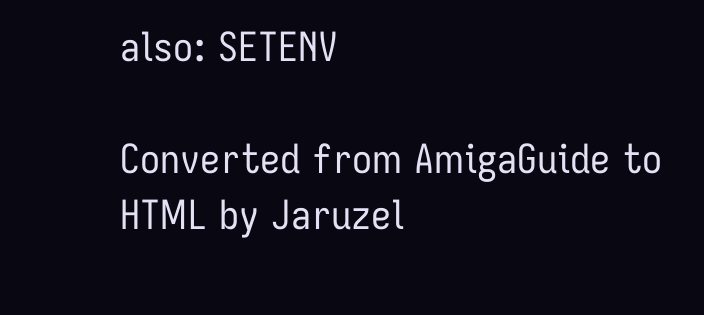also: SETENV

Converted from AmigaGuide to HTML by Jaruzel